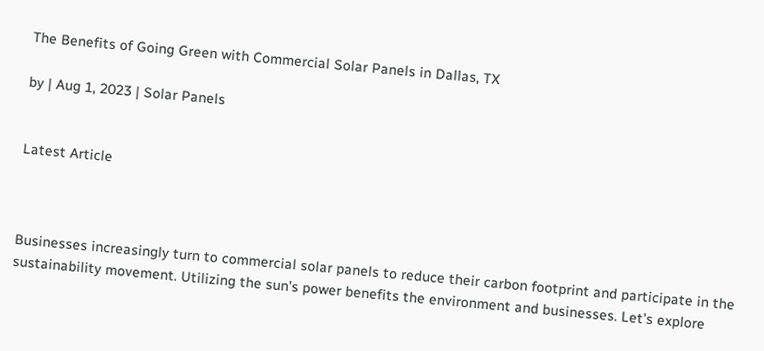The Benefits of Going Green with Commercial Solar Panels in Dallas, TX

by | Aug 1, 2023 | Solar Panels


Latest Article



Businesses increasingly turn to commercial solar panels to reduce their carbon footprint and participate in the sustainability movement. Utilizing the sun’s power benefits the environment and businesses. Let’s explore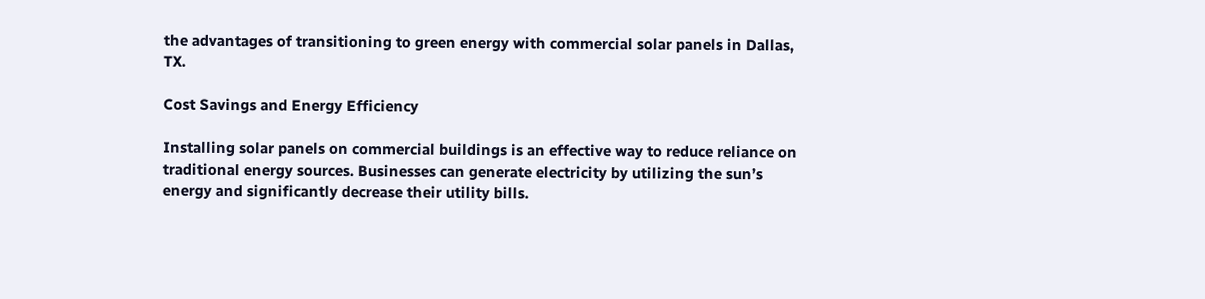the advantages of transitioning to green energy with commercial solar panels in Dallas, TX.

Cost Savings and Energy Efficiency

Installing solar panels on commercial buildings is an effective way to reduce reliance on traditional energy sources. Businesses can generate electricity by utilizing the sun’s energy and significantly decrease their utility bills.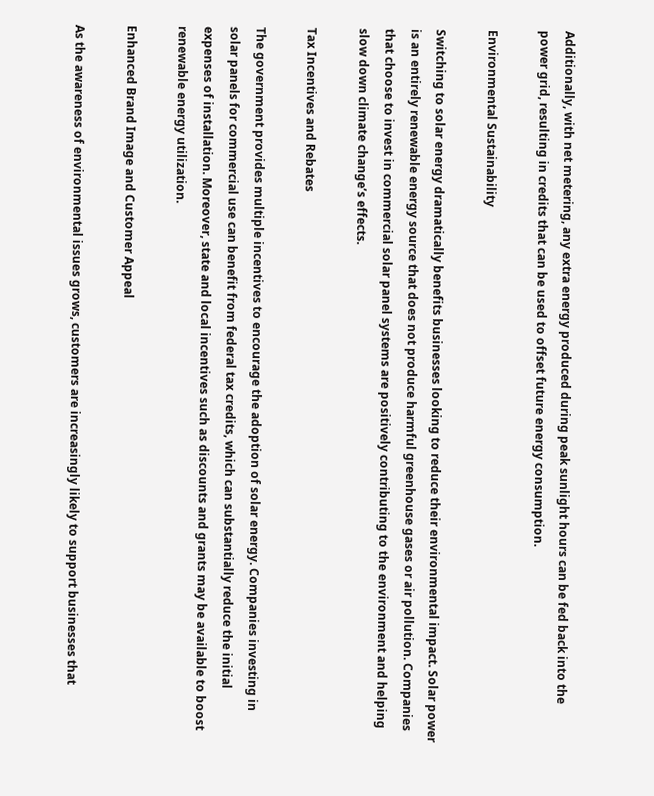Additionally, with net metering, any extra energy produced during peak sunlight hours can be fed back into the power grid, resulting in credits that can be used to offset future energy consumption.

Environmental Sustainability

Switching to solar energy dramatically benefits businesses looking to reduce their environmental impact. Solar power is an entirely renewable energy source that does not produce harmful greenhouse gases or air pollution. Companies that choose to invest in commercial solar panel systems are positively contributing to the environment and helping slow down climate change’s effects.

Tax Incentives and Rebates

The government provides multiple incentives to encourage the adoption of solar energy. Companies investing in solar panels for commercial use can benefit from federal tax credits, which can substantially reduce the initial expenses of installation. Moreover, state and local incentives such as discounts and grants may be available to boost renewable energy utilization.

Enhanced Brand Image and Customer Appeal

As the awareness of environmental issues grows, customers are increasingly likely to support businesses that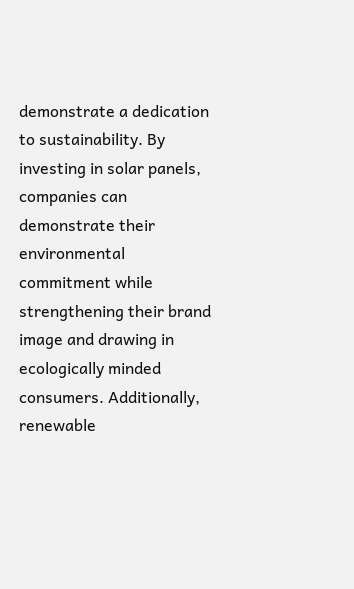demonstrate a dedication to sustainability. By investing in solar panels, companies can demonstrate their environmental commitment while strengthening their brand image and drawing in ecologically minded consumers. Additionally, renewable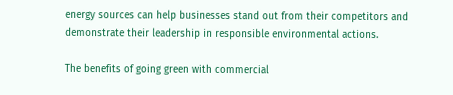energy sources can help businesses stand out from their competitors and demonstrate their leadership in responsible environmental actions.

The benefits of going green with commercial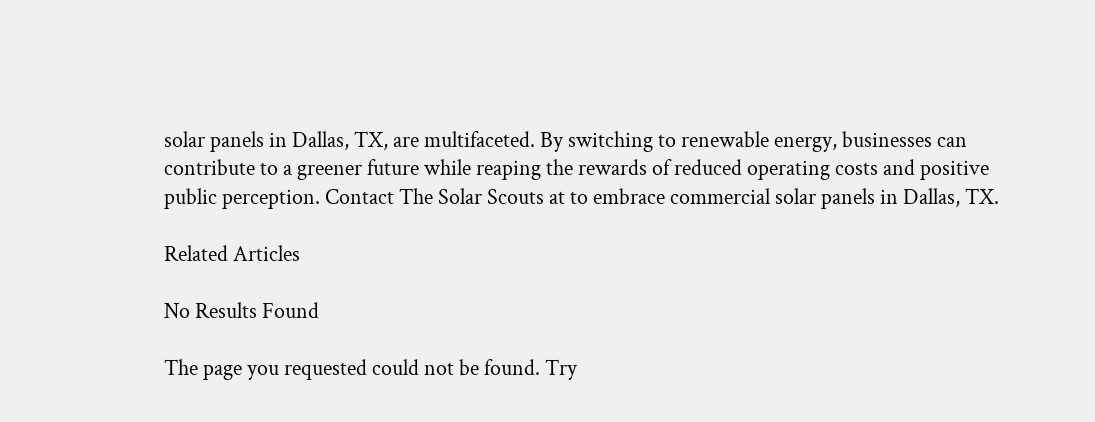solar panels in Dallas, TX, are multifaceted. By switching to renewable energy, businesses can contribute to a greener future while reaping the rewards of reduced operating costs and positive public perception. Contact The Solar Scouts at to embrace commercial solar panels in Dallas, TX.

Related Articles

No Results Found

The page you requested could not be found. Try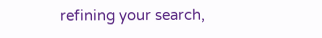refining your search,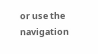or use the navigation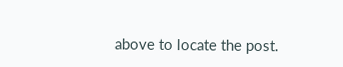above to locate the post.